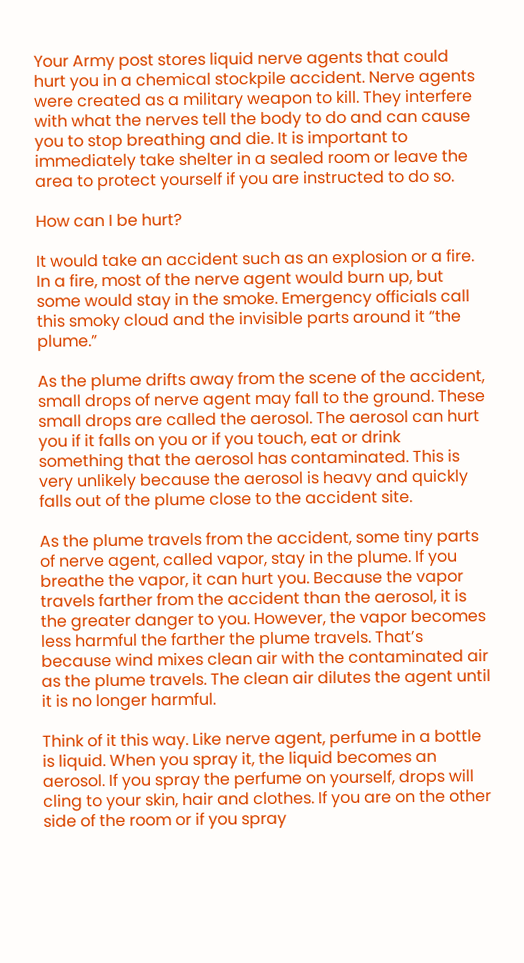Your Army post stores liquid nerve agents that could hurt you in a chemical stockpile accident. Nerve agents were created as a military weapon to kill. They interfere with what the nerves tell the body to do and can cause you to stop breathing and die. It is important to immediately take shelter in a sealed room or leave the area to protect yourself if you are instructed to do so.

How can I be hurt?

It would take an accident such as an explosion or a fire. In a fire, most of the nerve agent would burn up, but some would stay in the smoke. Emergency officials call this smoky cloud and the invisible parts around it “the plume.”

As the plume drifts away from the scene of the accident, small drops of nerve agent may fall to the ground. These small drops are called the aerosol. The aerosol can hurt you if it falls on you or if you touch, eat or drink something that the aerosol has contaminated. This is very unlikely because the aerosol is heavy and quickly falls out of the plume close to the accident site.

As the plume travels from the accident, some tiny parts of nerve agent, called vapor, stay in the plume. If you breathe the vapor, it can hurt you. Because the vapor travels farther from the accident than the aerosol, it is the greater danger to you. However, the vapor becomes less harmful the farther the plume travels. That’s because wind mixes clean air with the contaminated air as the plume travels. The clean air dilutes the agent until it is no longer harmful.

Think of it this way. Like nerve agent, perfume in a bottle is liquid. When you spray it, the liquid becomes an aerosol. If you spray the perfume on yourself, drops will cling to your skin, hair and clothes. If you are on the other side of the room or if you spray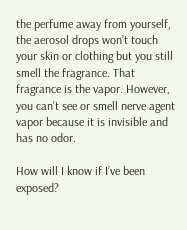the perfume away from yourself, the aerosol drops won’t touch your skin or clothing but you still smell the fragrance. That fragrance is the vapor. However, you can’t see or smell nerve agent vapor because it is invisible and has no odor.

How will I know if I’ve been exposed?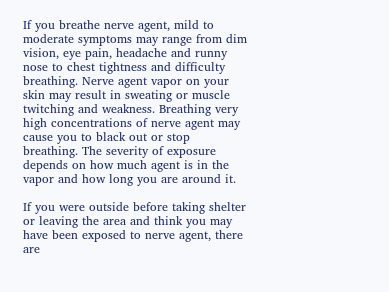If you breathe nerve agent, mild to moderate symptoms may range from dim vision, eye pain, headache and runny nose to chest tightness and difficulty breathing. Nerve agent vapor on your skin may result in sweating or muscle twitching and weakness. Breathing very high concentrations of nerve agent may cause you to black out or stop breathing. The severity of exposure depends on how much agent is in the vapor and how long you are around it.

If you were outside before taking shelter or leaving the area and think you may have been exposed to nerve agent, there are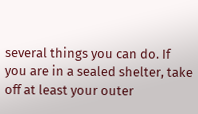several things you can do. If you are in a sealed shelter, take off at least your outer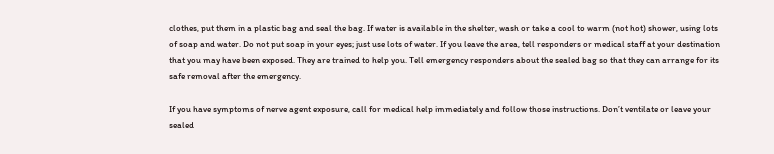clothes, put them in a plastic bag and seal the bag. If water is available in the shelter, wash or take a cool to warm (not hot) shower, using lots of soap and water. Do not put soap in your eyes; just use lots of water. If you leave the area, tell responders or medical staff at your destination that you may have been exposed. They are trained to help you. Tell emergency responders about the sealed bag so that they can arrange for its safe removal after the emergency.

If you have symptoms of nerve agent exposure, call for medical help immediately and follow those instructions. Don’t ventilate or leave your sealed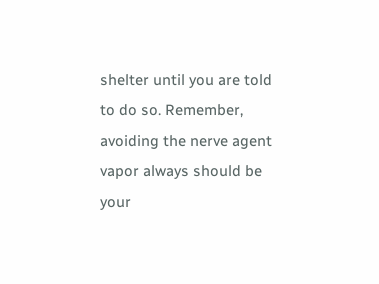shelter until you are told to do so. Remember, avoiding the nerve agent vapor always should be your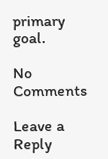primary goal.

No Comments

Leave a Reply